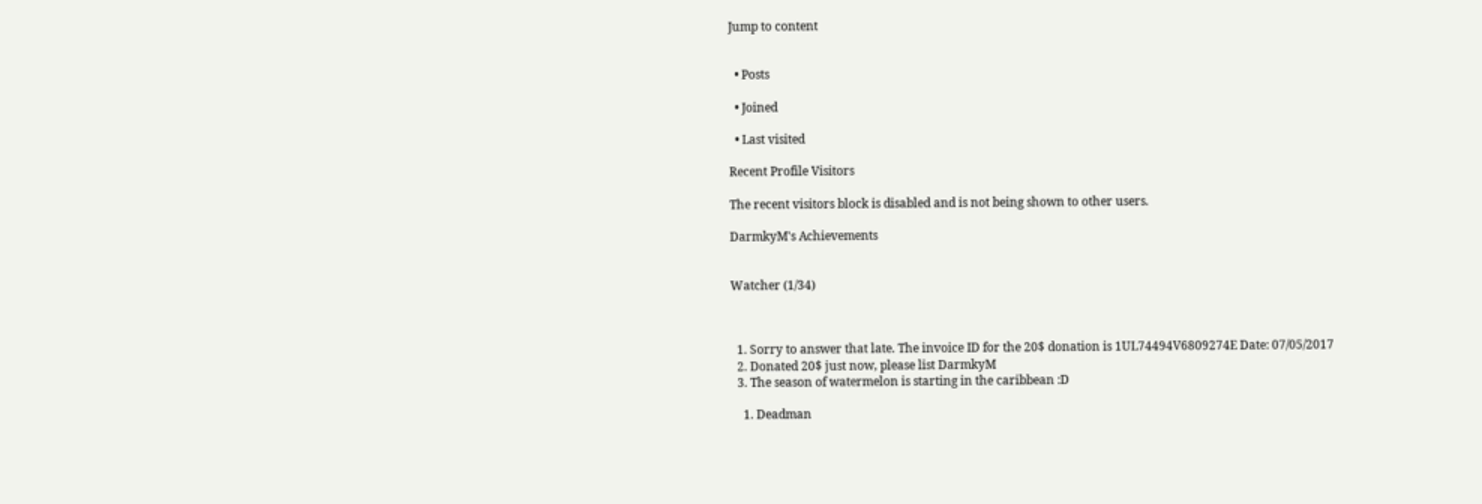Jump to content


  • Posts

  • Joined

  • Last visited

Recent Profile Visitors

The recent visitors block is disabled and is not being shown to other users.

DarmkyM's Achievements


Watcher (1/34)



  1. Sorry to answer that late. The invoice ID for the 20$ donation is 1UL74494V6809274E Date: 07/05/2017
  2. Donated 20$ just now, please list DarmkyM
  3. The season of watermelon is starting in the caribbean :D

    1. Deadman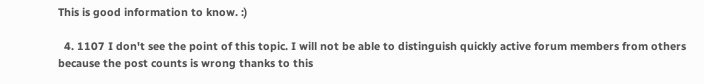This is good information to know. :)

  4. 1107 I don't see the point of this topic. I will not be able to distinguish quickly active forum members from others because the post counts is wrong thanks to this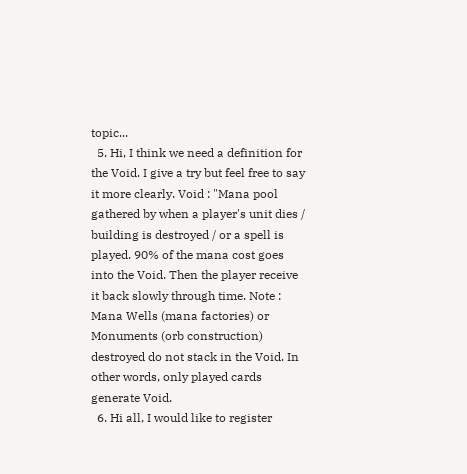topic...
  5. Hi, I think we need a definition for the Void. I give a try but feel free to say it more clearly. Void : "Mana pool gathered by when a player's unit dies / building is destroyed / or a spell is played. 90% of the mana cost goes into the Void. Then the player receive it back slowly through time. Note : Mana Wells (mana factories) or Monuments (orb construction) destroyed do not stack in the Void. In other words, only played cards generate Void.
  6. Hi all, I would like to register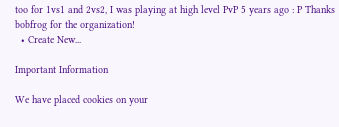too for 1vs1 and 2vs2, I was playing at high level PvP 5 years ago : P Thanks bobfrog for the organization!
  • Create New...

Important Information

We have placed cookies on your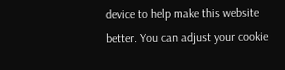device to help make this website better. You can adjust your cookie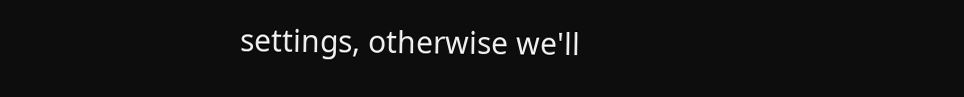settings, otherwise we'll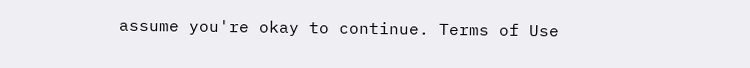assume you're okay to continue. Terms of Use